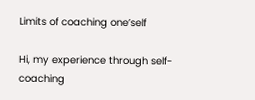Limits of coaching one’self

Hi, my experience through self-coaching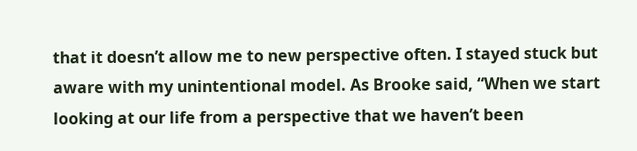that it doesn’t allow me to new perspective often. I stayed stuck but aware with my unintentional model. As Brooke said, “When we start looking at our life from a perspective that we haven’t been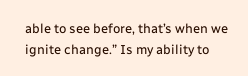able to see before, that’s when we ignite change.” Is my ability to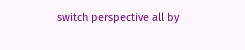switch perspective all by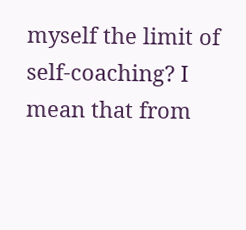myself the limit of self-coaching? I mean that from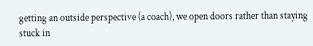getting an outside perspective (a coach), we open doors rather than staying stuck in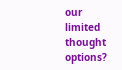our limited thought options?